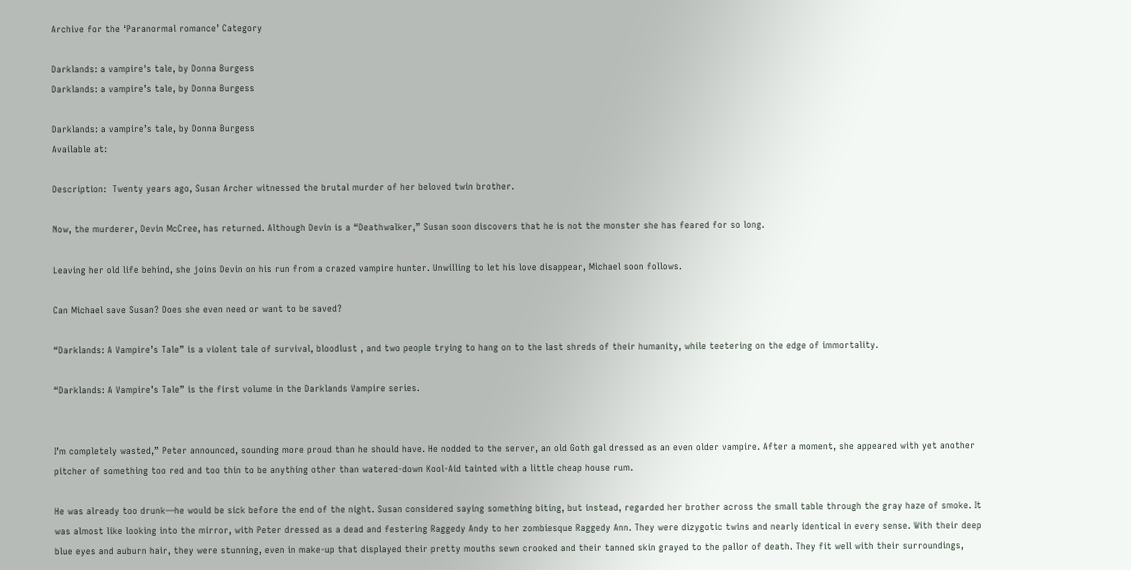Archive for the ‘Paranormal romance’ Category

Darklands: a vampire's tale, by Donna Burgess
Darklands: a vampire’s tale, by Donna Burgess

Darklands: a vampire’s tale, by Donna Burgess
Available at:

Description:  Twenty years ago, Susan Archer witnessed the brutal murder of her beloved twin brother.

Now, the murderer, Devin McCree, has returned. Although Devin is a “Deathwalker,” Susan soon discovers that he is not the monster she has feared for so long.

Leaving her old life behind, she joins Devin on his run from a crazed vampire hunter. Unwilling to let his love disappear, Michael soon follows.

Can Michael save Susan? Does she even need or want to be saved?

“Darklands: A Vampire’s Tale” is a violent tale of survival, bloodlust , and two people trying to hang on to the last shreds of their humanity, while teetering on the edge of immortality.

“Darklands: A Vampire’s Tale” is the first volume in the Darklands Vampire series.


I’m completely wasted,” Peter announced, sounding more proud than he should have. He nodded to the server, an old Goth gal dressed as an even older vampire. After a moment, she appeared with yet another pitcher of something too red and too thin to be anything other than watered-down Kool-Aid tainted with a little cheap house rum.

He was already too drunk—he would be sick before the end of the night. Susan considered saying something biting, but instead, regarded her brother across the small table through the gray haze of smoke. It was almost like looking into the mirror, with Peter dressed as a dead and festering Raggedy Andy to her zombiesque Raggedy Ann. They were dizygotic twins and nearly identical in every sense. With their deep blue eyes and auburn hair, they were stunning, even in make-up that displayed their pretty mouths sewn crooked and their tanned skin grayed to the pallor of death. They fit well with their surroundings,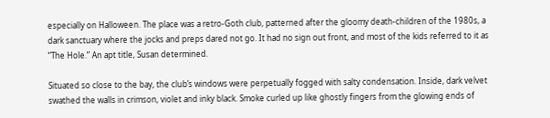especially on Halloween. The place was a retro-Goth club, patterned after the gloomy death-children of the 1980s, a dark sanctuary where the jocks and preps dared not go. It had no sign out front, and most of the kids referred to it as “The Hole.” An apt title, Susan determined.

Situated so close to the bay, the club’s windows were perpetually fogged with salty condensation. Inside, dark velvet swathed the walls in crimson, violet and inky black. Smoke curled up like ghostly fingers from the glowing ends of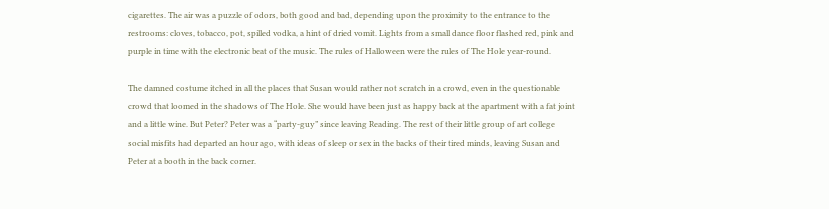cigarettes. The air was a puzzle of odors, both good and bad, depending upon the proximity to the entrance to the restrooms: cloves, tobacco, pot, spilled vodka, a hint of dried vomit. Lights from a small dance floor flashed red, pink and purple in time with the electronic beat of the music. The rules of Halloween were the rules of The Hole year-round.

The damned costume itched in all the places that Susan would rather not scratch in a crowd, even in the questionable crowd that loomed in the shadows of The Hole. She would have been just as happy back at the apartment with a fat joint and a little wine. But Peter? Peter was a “party-guy” since leaving Reading. The rest of their little group of art college social misfits had departed an hour ago, with ideas of sleep or sex in the backs of their tired minds, leaving Susan and Peter at a booth in the back corner.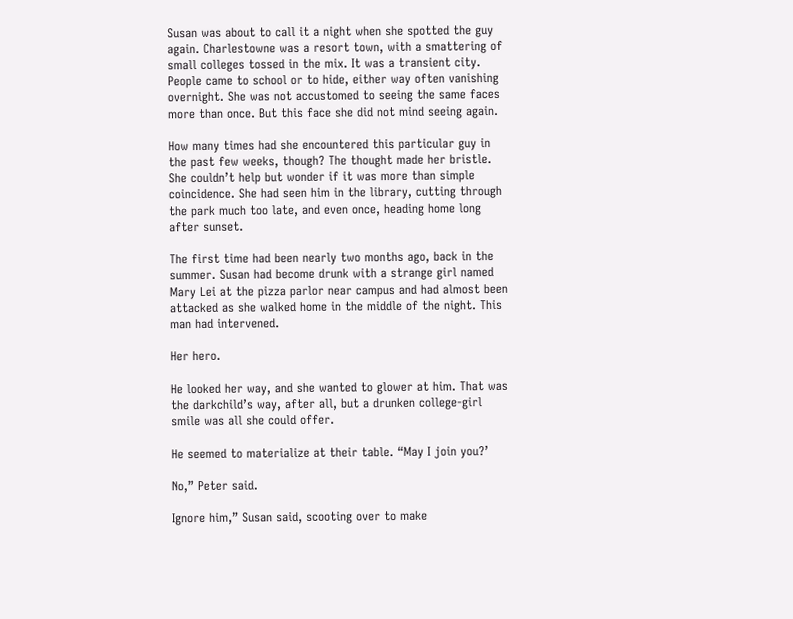Susan was about to call it a night when she spotted the guy again. Charlestowne was a resort town, with a smattering of small colleges tossed in the mix. It was a transient city. People came to school or to hide, either way often vanishing overnight. She was not accustomed to seeing the same faces more than once. But this face she did not mind seeing again.

How many times had she encountered this particular guy in the past few weeks, though? The thought made her bristle. She couldn’t help but wonder if it was more than simple coincidence. She had seen him in the library, cutting through the park much too late, and even once, heading home long after sunset.

The first time had been nearly two months ago, back in the summer. Susan had become drunk with a strange girl named Mary Lei at the pizza parlor near campus and had almost been attacked as she walked home in the middle of the night. This man had intervened.

Her hero.

He looked her way, and she wanted to glower at him. That was the darkchild’s way, after all, but a drunken college-girl smile was all she could offer.

He seemed to materialize at their table. “May I join you?’

No,” Peter said.

Ignore him,” Susan said, scooting over to make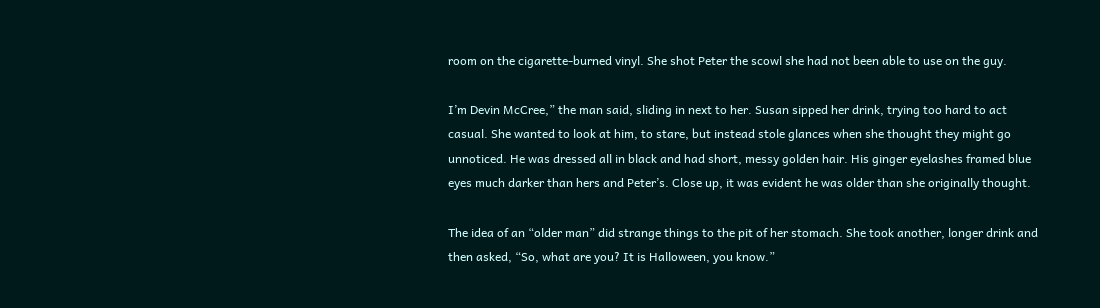room on the cigarette-burned vinyl. She shot Peter the scowl she had not been able to use on the guy.

I’m Devin McCree,” the man said, sliding in next to her. Susan sipped her drink, trying too hard to act casual. She wanted to look at him, to stare, but instead stole glances when she thought they might go unnoticed. He was dressed all in black and had short, messy golden hair. His ginger eyelashes framed blue eyes much darker than hers and Peter’s. Close up, it was evident he was older than she originally thought.

The idea of an “older man” did strange things to the pit of her stomach. She took another, longer drink and then asked, “So, what are you? It is Halloween, you know.”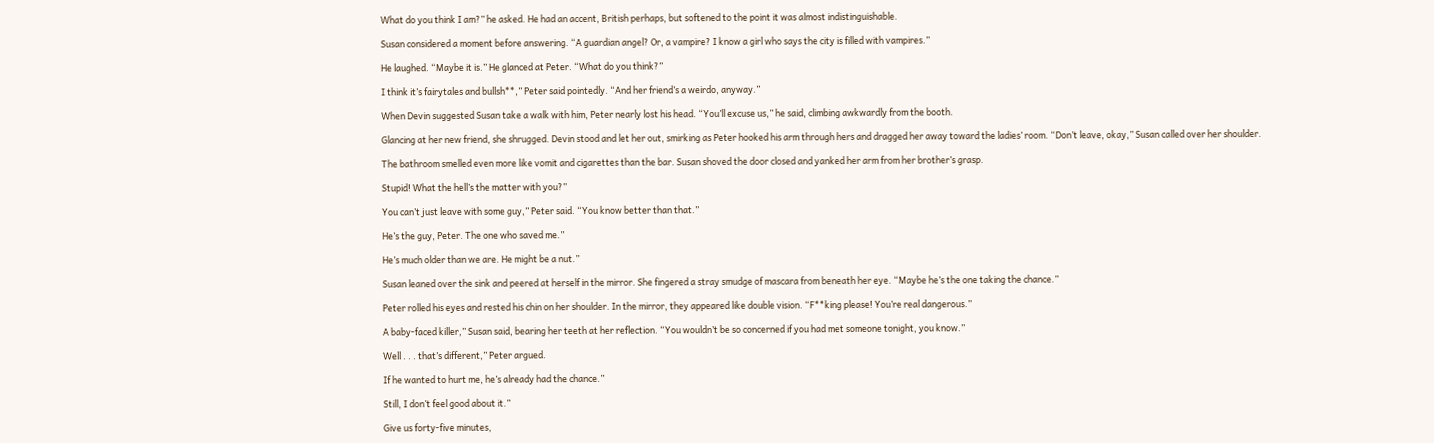What do you think I am?” he asked. He had an accent, British perhaps, but softened to the point it was almost indistinguishable.

Susan considered a moment before answering. “A guardian angel? Or, a vampire? I know a girl who says the city is filled with vampires.”

He laughed. “Maybe it is.” He glanced at Peter. “What do you think?”

I think it’s fairytales and bullsh**,” Peter said pointedly. “And her friend’s a weirdo, anyway.”

When Devin suggested Susan take a walk with him, Peter nearly lost his head. “You’ll excuse us,” he said, climbing awkwardly from the booth.

Glancing at her new friend, she shrugged. Devin stood and let her out, smirking as Peter hooked his arm through hers and dragged her away toward the ladies’ room. “Don’t leave, okay,” Susan called over her shoulder.

The bathroom smelled even more like vomit and cigarettes than the bar. Susan shoved the door closed and yanked her arm from her brother’s grasp.

Stupid! What the hell’s the matter with you?”

You can’t just leave with some guy,” Peter said. “You know better than that.”

He’s the guy, Peter. The one who saved me.”

He’s much older than we are. He might be a nut.”

Susan leaned over the sink and peered at herself in the mirror. She fingered a stray smudge of mascara from beneath her eye. “Maybe he’s the one taking the chance.”

Peter rolled his eyes and rested his chin on her shoulder. In the mirror, they appeared like double vision. “F**king please! You’re real dangerous.”

A baby-faced killer,” Susan said, bearing her teeth at her reflection. “You wouldn’t be so concerned if you had met someone tonight, you know.”

Well . . . that’s different,” Peter argued.

If he wanted to hurt me, he’s already had the chance.”

Still, I don’t feel good about it.”

Give us forty-five minutes,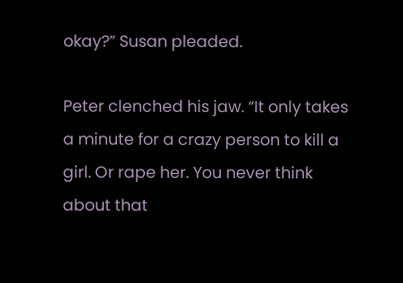okay?” Susan pleaded.

Peter clenched his jaw. “It only takes a minute for a crazy person to kill a girl. Or rape her. You never think about that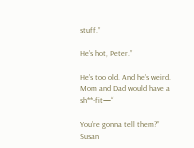stuff.”

He’s hot, Peter.”

He’s too old. And he’s weird. Mom and Dad would have a sh**-fit—“

You’re gonna tell them?” Susan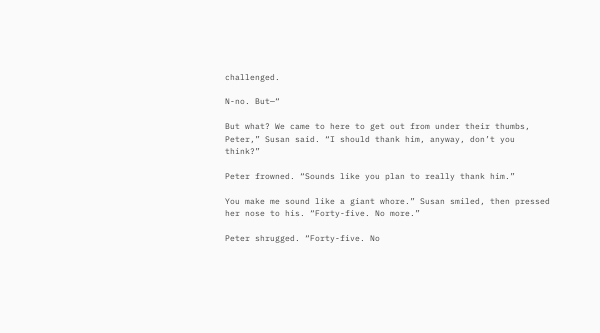challenged.

N-no. But—“

But what? We came to here to get out from under their thumbs, Peter,” Susan said. “I should thank him, anyway, don’t you think?”

Peter frowned. “Sounds like you plan to really thank him.”

You make me sound like a giant whore.” Susan smiled, then pressed her nose to his. “Forty-five. No more.”

Peter shrugged. “Forty-five. No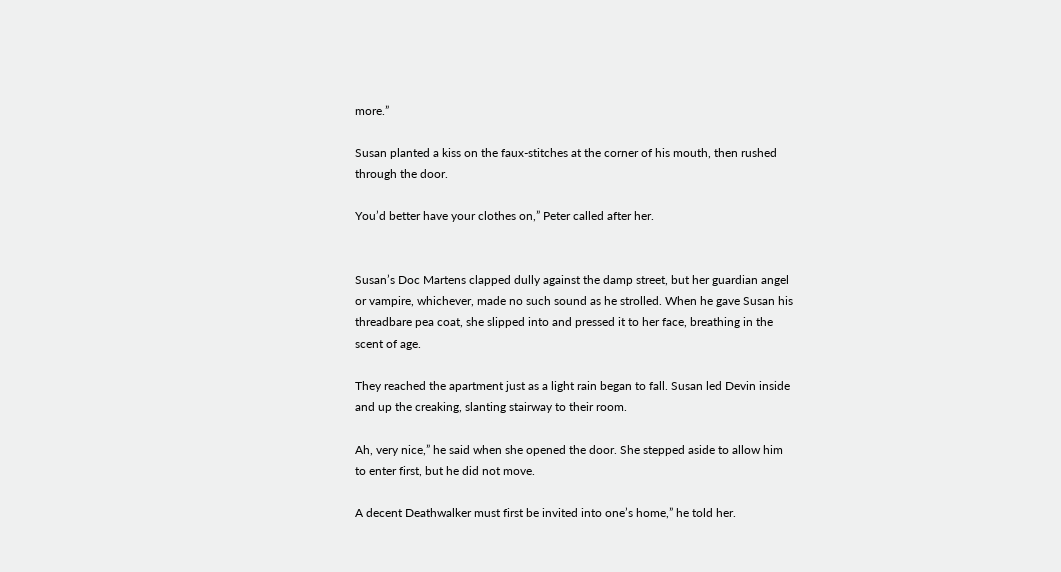more.”

Susan planted a kiss on the faux-stitches at the corner of his mouth, then rushed through the door.

You’d better have your clothes on,” Peter called after her.


Susan’s Doc Martens clapped dully against the damp street, but her guardian angel or vampire, whichever, made no such sound as he strolled. When he gave Susan his threadbare pea coat, she slipped into and pressed it to her face, breathing in the scent of age.

They reached the apartment just as a light rain began to fall. Susan led Devin inside and up the creaking, slanting stairway to their room.

Ah, very nice,” he said when she opened the door. She stepped aside to allow him to enter first, but he did not move.

A decent Deathwalker must first be invited into one’s home,” he told her.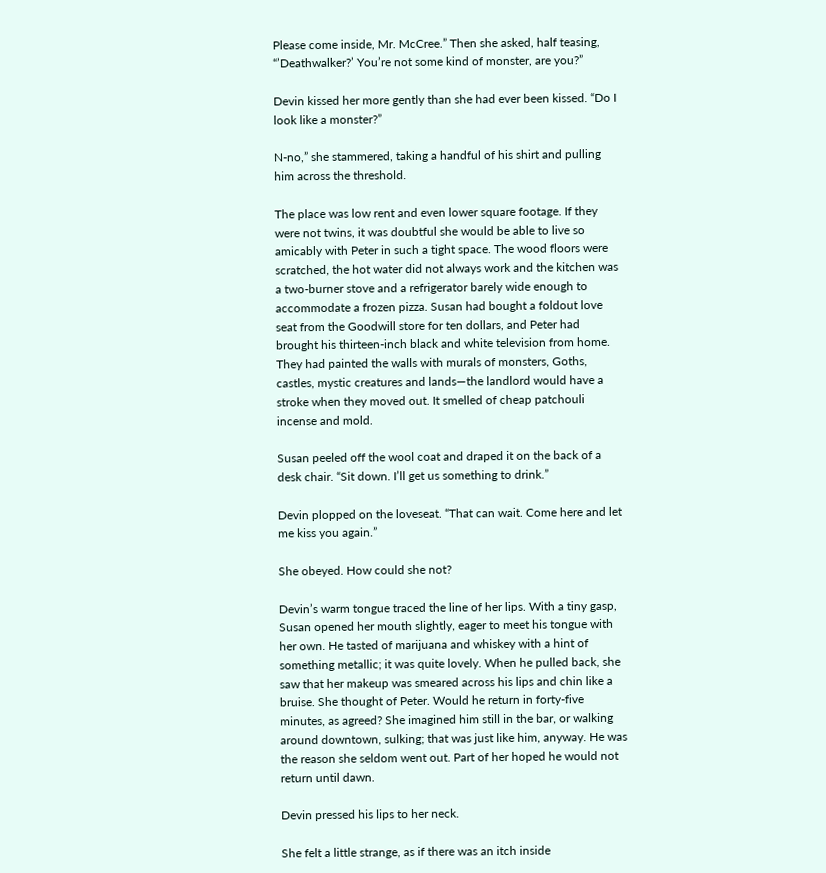Please come inside, Mr. McCree.” Then she asked, half teasing, “’Deathwalker?’ You’re not some kind of monster, are you?”

Devin kissed her more gently than she had ever been kissed. “Do I look like a monster?”

N-no,” she stammered, taking a handful of his shirt and pulling him across the threshold.

The place was low rent and even lower square footage. If they were not twins, it was doubtful she would be able to live so amicably with Peter in such a tight space. The wood floors were scratched, the hot water did not always work and the kitchen was a two-burner stove and a refrigerator barely wide enough to accommodate a frozen pizza. Susan had bought a foldout love seat from the Goodwill store for ten dollars, and Peter had brought his thirteen-inch black and white television from home. They had painted the walls with murals of monsters, Goths, castles, mystic creatures and lands—the landlord would have a stroke when they moved out. It smelled of cheap patchouli incense and mold.

Susan peeled off the wool coat and draped it on the back of a desk chair. “Sit down. I’ll get us something to drink.”

Devin plopped on the loveseat. “That can wait. Come here and let me kiss you again.”

She obeyed. How could she not?

Devin’s warm tongue traced the line of her lips. With a tiny gasp, Susan opened her mouth slightly, eager to meet his tongue with her own. He tasted of marijuana and whiskey with a hint of something metallic; it was quite lovely. When he pulled back, she saw that her makeup was smeared across his lips and chin like a bruise. She thought of Peter. Would he return in forty-five minutes, as agreed? She imagined him still in the bar, or walking around downtown, sulking; that was just like him, anyway. He was the reason she seldom went out. Part of her hoped he would not return until dawn.

Devin pressed his lips to her neck.

She felt a little strange, as if there was an itch inside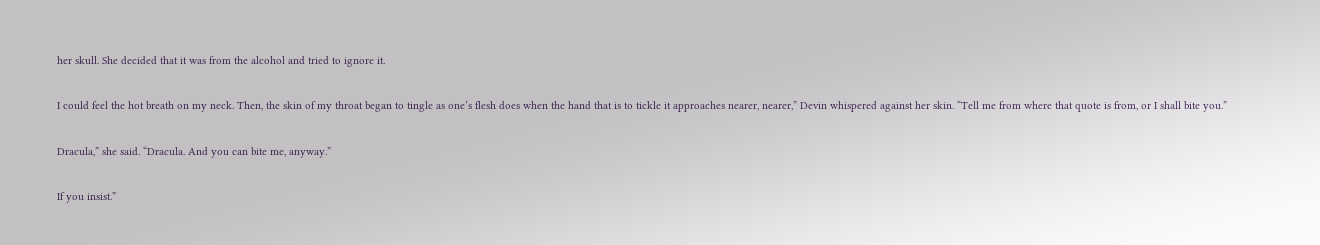her skull. She decided that it was from the alcohol and tried to ignore it.

I could feel the hot breath on my neck. Then, the skin of my throat began to tingle as one’s flesh does when the hand that is to tickle it approaches nearer, nearer,” Devin whispered against her skin. “Tell me from where that quote is from, or I shall bite you.”

Dracula,” she said. “Dracula. And you can bite me, anyway.”

If you insist.”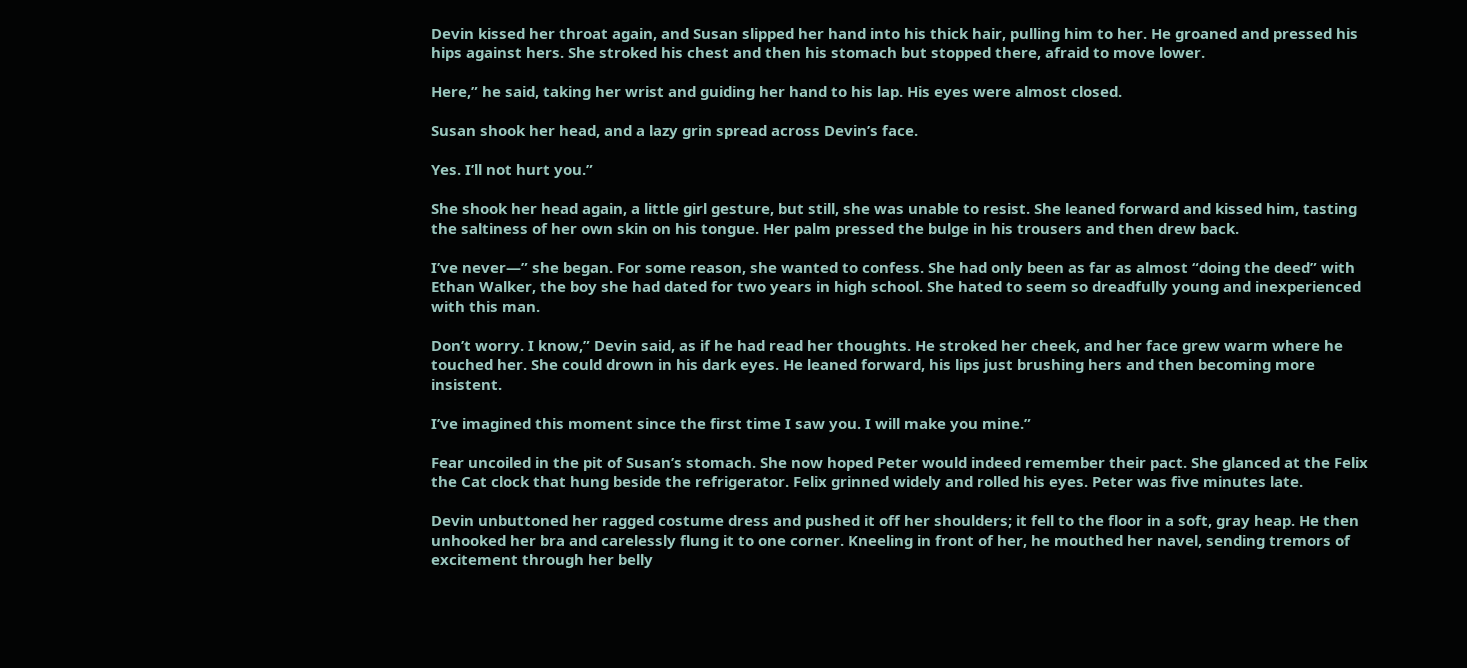Devin kissed her throat again, and Susan slipped her hand into his thick hair, pulling him to her. He groaned and pressed his hips against hers. She stroked his chest and then his stomach but stopped there, afraid to move lower.

Here,” he said, taking her wrist and guiding her hand to his lap. His eyes were almost closed.

Susan shook her head, and a lazy grin spread across Devin’s face.

Yes. I’ll not hurt you.”

She shook her head again, a little girl gesture, but still, she was unable to resist. She leaned forward and kissed him, tasting the saltiness of her own skin on his tongue. Her palm pressed the bulge in his trousers and then drew back.

I’ve never—” she began. For some reason, she wanted to confess. She had only been as far as almost “doing the deed” with Ethan Walker, the boy she had dated for two years in high school. She hated to seem so dreadfully young and inexperienced with this man.

Don’t worry. I know,” Devin said, as if he had read her thoughts. He stroked her cheek, and her face grew warm where he touched her. She could drown in his dark eyes. He leaned forward, his lips just brushing hers and then becoming more insistent.

I’ve imagined this moment since the first time I saw you. I will make you mine.”

Fear uncoiled in the pit of Susan’s stomach. She now hoped Peter would indeed remember their pact. She glanced at the Felix the Cat clock that hung beside the refrigerator. Felix grinned widely and rolled his eyes. Peter was five minutes late.

Devin unbuttoned her ragged costume dress and pushed it off her shoulders; it fell to the floor in a soft, gray heap. He then unhooked her bra and carelessly flung it to one corner. Kneeling in front of her, he mouthed her navel, sending tremors of excitement through her belly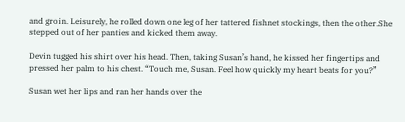and groin. Leisurely, he rolled down one leg of her tattered fishnet stockings, then the other.She stepped out of her panties and kicked them away.

Devin tugged his shirt over his head. Then, taking Susan’s hand, he kissed her fingertips and pressed her palm to his chest. “Touch me, Susan. Feel how quickly my heart beats for you?”

Susan wet her lips and ran her hands over the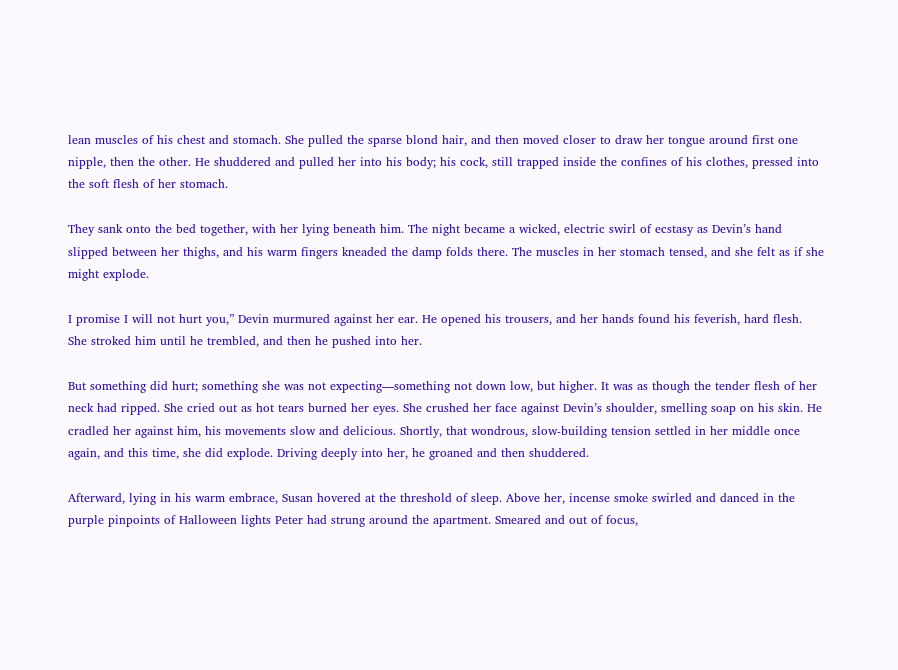lean muscles of his chest and stomach. She pulled the sparse blond hair, and then moved closer to draw her tongue around first one nipple, then the other. He shuddered and pulled her into his body; his cock, still trapped inside the confines of his clothes, pressed into the soft flesh of her stomach.

They sank onto the bed together, with her lying beneath him. The night became a wicked, electric swirl of ecstasy as Devin’s hand slipped between her thighs, and his warm fingers kneaded the damp folds there. The muscles in her stomach tensed, and she felt as if she might explode.

I promise I will not hurt you,” Devin murmured against her ear. He opened his trousers, and her hands found his feverish, hard flesh. She stroked him until he trembled, and then he pushed into her.

But something did hurt; something she was not expecting—something not down low, but higher. It was as though the tender flesh of her neck had ripped. She cried out as hot tears burned her eyes. She crushed her face against Devin’s shoulder, smelling soap on his skin. He cradled her against him, his movements slow and delicious. Shortly, that wondrous, slow-building tension settled in her middle once again, and this time, she did explode. Driving deeply into her, he groaned and then shuddered.

Afterward, lying in his warm embrace, Susan hovered at the threshold of sleep. Above her, incense smoke swirled and danced in the purple pinpoints of Halloween lights Peter had strung around the apartment. Smeared and out of focus,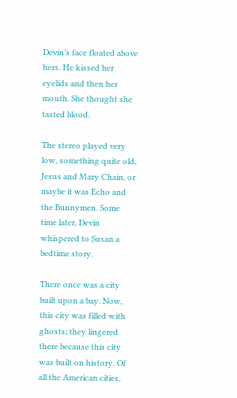Devin’s face floated above hers. He kissed her eyelids and then her mouth. She thought she tasted blood.

The stereo played very low, something quite old, Jesus and Mary Chain, or maybe it was Echo and the Bunnymen. Some time later, Devin whispered to Susan a bedtime story.

There once was a city built upon a bay. Now, this city was filled with ghosts; they lingered there because this city was built on history. Of all the American cities,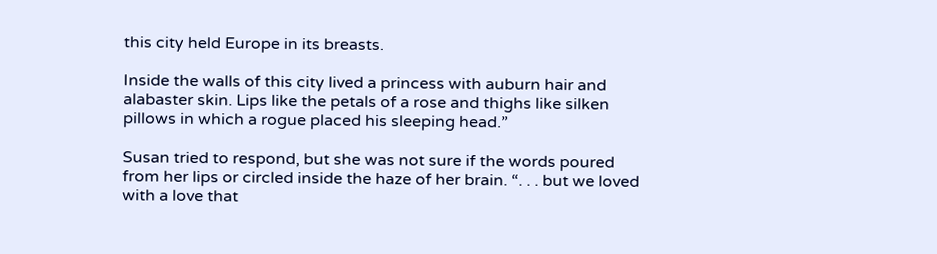this city held Europe in its breasts.

Inside the walls of this city lived a princess with auburn hair and alabaster skin. Lips like the petals of a rose and thighs like silken pillows in which a rogue placed his sleeping head.”

Susan tried to respond, but she was not sure if the words poured from her lips or circled inside the haze of her brain. “. . . but we loved with a love that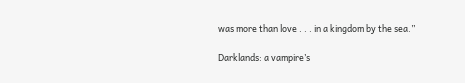was more than love . . . in a kingdom by the sea.”

Darklands: a vampire’s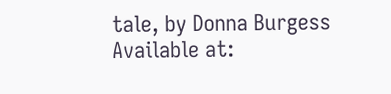tale, by Donna Burgess
Available at: